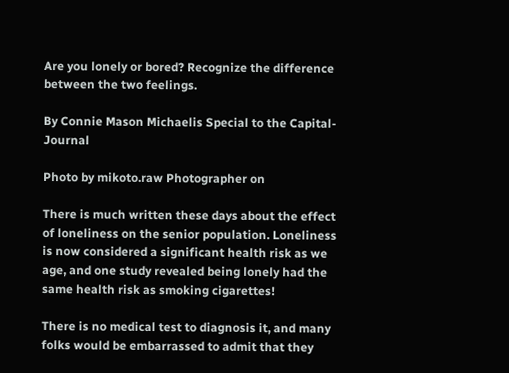Are you lonely or bored? Recognize the difference between the two feelings.

By Connie Mason Michaelis Special to the Capital-Journal

Photo by mikoto.raw Photographer on

There is much written these days about the effect of loneliness on the senior population. Loneliness is now considered a significant health risk as we age, and one study revealed being lonely had the same health risk as smoking cigarettes!

There is no medical test to diagnosis it, and many folks would be embarrassed to admit that they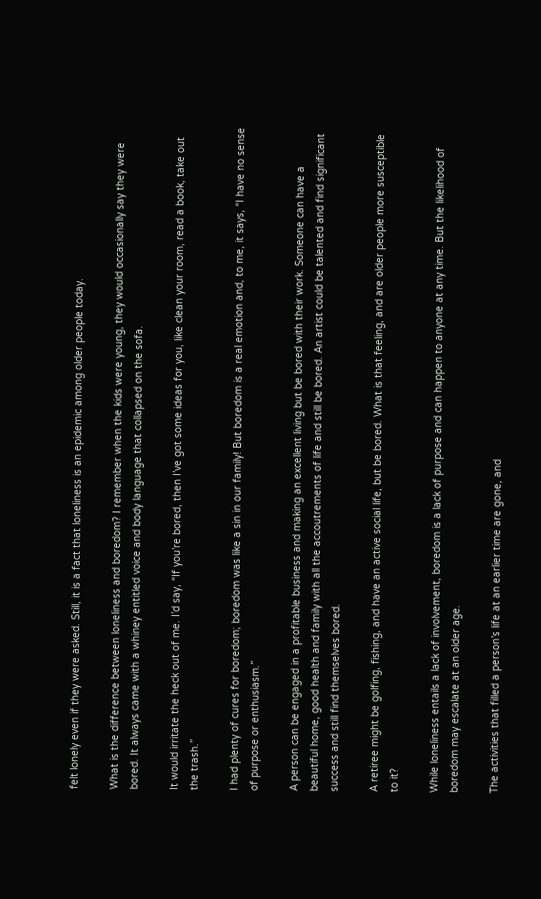felt lonely even if they were asked. Still, it is a fact that loneliness is an epidemic among older people today.

What is the difference between loneliness and boredom? I remember when the kids were young, they would occasionally say they were bored. It always came with a whiney entitled voice and body language that collapsed on the sofa.

It would irritate the heck out of me. I’d say, “If you’re bored, then I’ve got some ideas for you, like clean your room, read a book, take out the trash.”

I had plenty of cures for boredom; boredom was like a sin in our family! But boredom is a real emotion and, to me, it says, “I have no sense of purpose or enthusiasm.”

A person can be engaged in a profitable business and making an excellent living but be bored with their work. Someone can have a beautiful home, good health and family with all the accoutrements of life and still be bored. An artist could be talented and find significant success and still find themselves bored.

A retiree might be golfing, fishing, and have an active social life, but be bored. What is that feeling, and are older people more susceptible to it?

While loneliness entails a lack of involvement, boredom is a lack of purpose and can happen to anyone at any time. But the likelihood of boredom may escalate at an older age.

The activities that filled a person’s life at an earlier time are gone, and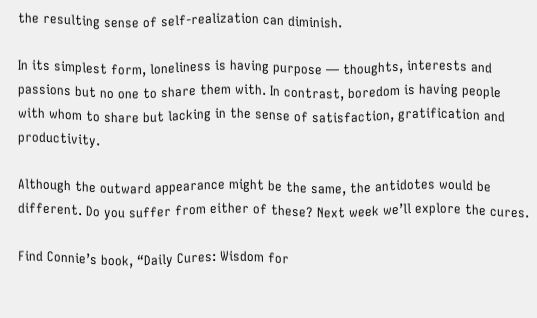the resulting sense of self-realization can diminish.

In its simplest form, loneliness is having purpose — thoughts, interests and passions but no one to share them with. In contrast, boredom is having people with whom to share but lacking in the sense of satisfaction, gratification and productivity.

Although the outward appearance might be the same, the antidotes would be different. Do you suffer from either of these? Next week we’ll explore the cures.

Find Connie’s book, “Daily Cures: Wisdom for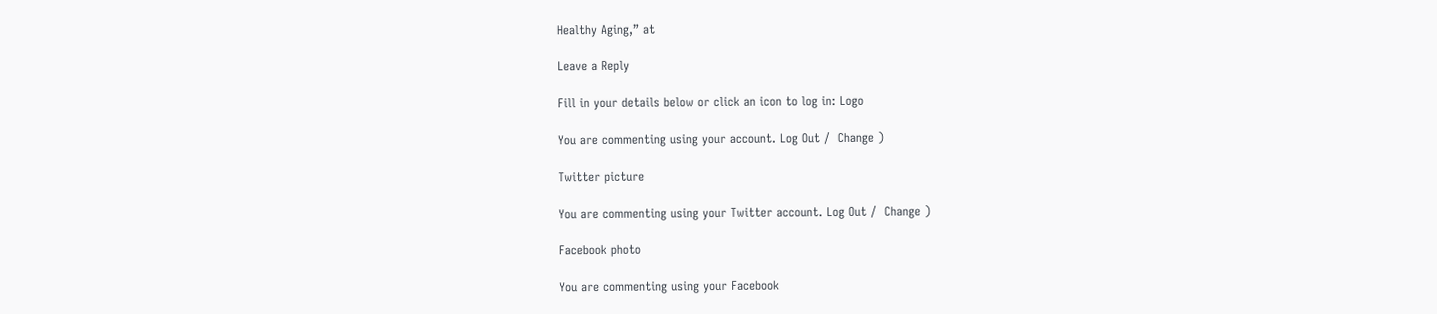Healthy Aging,” at

Leave a Reply

Fill in your details below or click an icon to log in: Logo

You are commenting using your account. Log Out /  Change )

Twitter picture

You are commenting using your Twitter account. Log Out /  Change )

Facebook photo

You are commenting using your Facebook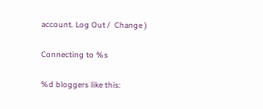account. Log Out /  Change )

Connecting to %s

%d bloggers like this: